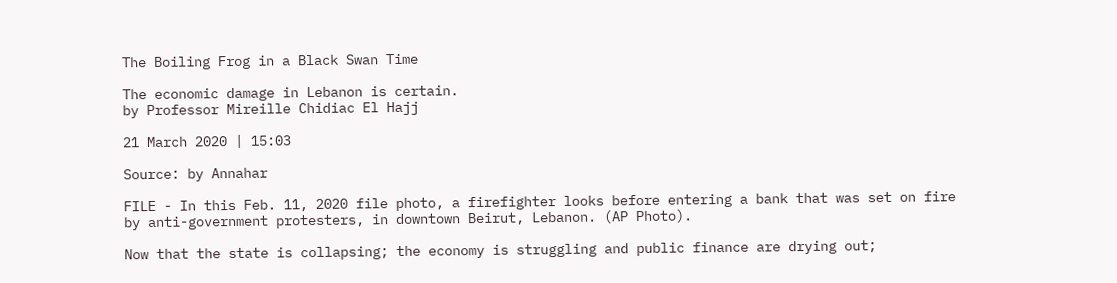The Boiling Frog in a Black Swan Time

The economic damage in Lebanon is certain.
by Professor Mireille Chidiac El Hajj

21 March 2020 | 15:03

Source: by Annahar

FILE - In this Feb. 11, 2020 file photo, a firefighter looks before entering a bank that was set on fire by anti-government protesters, in downtown Beirut, Lebanon. (AP Photo).

Now that the state is collapsing; the economy is struggling and public finance are drying out;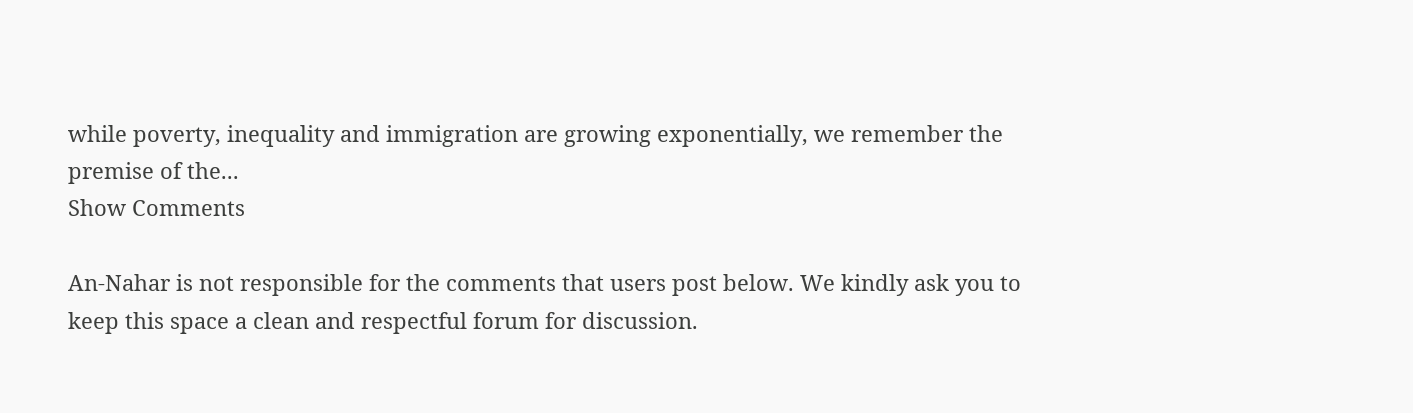while poverty, inequality and immigration are growing exponentially, we remember the premise of the...
Show Comments

An-Nahar is not responsible for the comments that users post below. We kindly ask you to keep this space a clean and respectful forum for discussion.